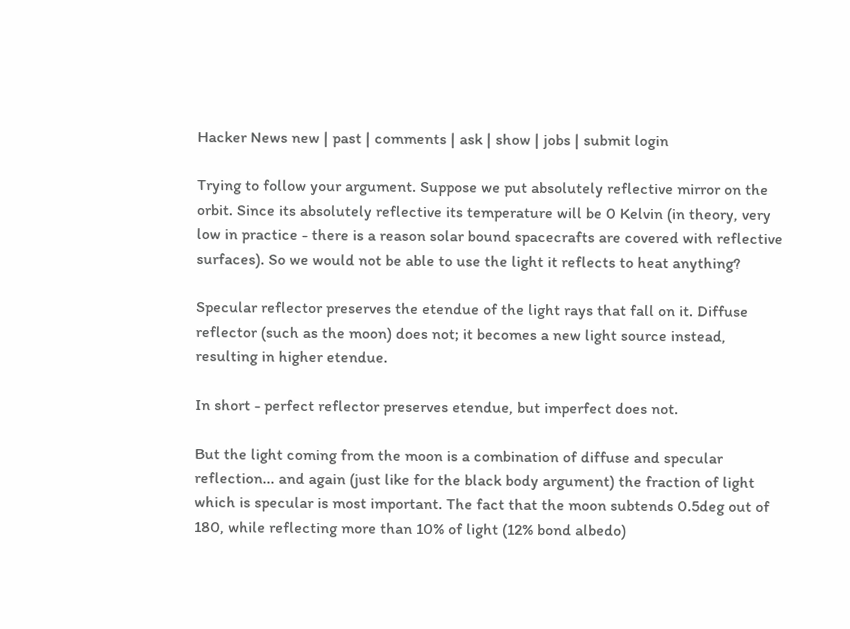Hacker News new | past | comments | ask | show | jobs | submit login

Trying to follow your argument. Suppose we put absolutely reflective mirror on the orbit. Since its absolutely reflective its temperature will be 0 Kelvin (in theory, very low in practice - there is a reason solar bound spacecrafts are covered with reflective surfaces). So we would not be able to use the light it reflects to heat anything?

Specular reflector preserves the etendue of the light rays that fall on it. Diffuse reflector (such as the moon) does not; it becomes a new light source instead, resulting in higher etendue.

In short - perfect reflector preserves etendue, but imperfect does not.

But the light coming from the moon is a combination of diffuse and specular reflection... and again (just like for the black body argument) the fraction of light which is specular is most important. The fact that the moon subtends 0.5deg out of 180, while reflecting more than 10% of light (12% bond albedo)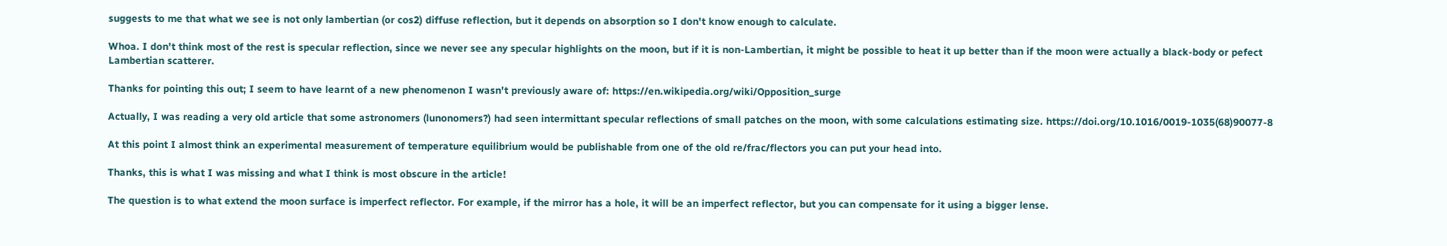suggests to me that what we see is not only lambertian (or cos2) diffuse reflection, but it depends on absorption so I don't know enough to calculate.

Whoa. I don't think most of the rest is specular reflection, since we never see any specular highlights on the moon, but if it is non-Lambertian, it might be possible to heat it up better than if the moon were actually a black-body or pefect Lambertian scatterer.

Thanks for pointing this out; I seem to have learnt of a new phenomenon I wasn't previously aware of: https://en.wikipedia.org/wiki/Opposition_surge

Actually, I was reading a very old article that some astronomers (lunonomers?) had seen intermittant specular reflections of small patches on the moon, with some calculations estimating size. https://doi.org/10.1016/0019-1035(68)90077-8

At this point I almost think an experimental measurement of temperature equilibrium would be publishable from one of the old re/frac/flectors you can put your head into.

Thanks, this is what I was missing and what I think is most obscure in the article!

The question is to what extend the moon surface is imperfect reflector. For example, if the mirror has a hole, it will be an imperfect reflector, but you can compensate for it using a bigger lense.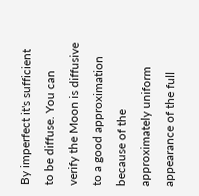By imperfect it's sufficient to be diffuse. You can verify the Moon is diffusive to a good approximation because of the approximately uniform appearance of the full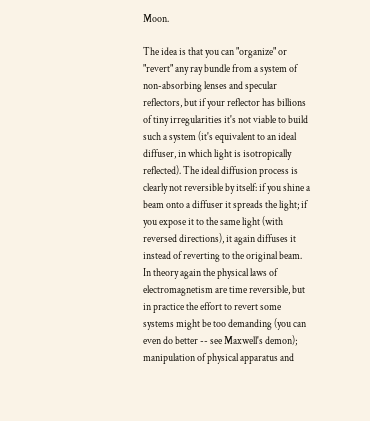Moon.

The idea is that you can "organize" or "revert" any ray bundle from a system of non-absorbing lenses and specular reflectors, but if your reflector has billions of tiny irregularities it's not viable to build such a system (it's equivalent to an ideal diffuser, in which light is isotropically reflected). The ideal diffusion process is clearly not reversible by itself: if you shine a beam onto a diffuser it spreads the light; if you expose it to the same light (with reversed directions), it again diffuses it instead of reverting to the original beam. In theory again the physical laws of electromagnetism are time reversible, but in practice the effort to revert some systems might be too demanding (you can even do better -- see Maxwell's demon); manipulation of physical apparatus and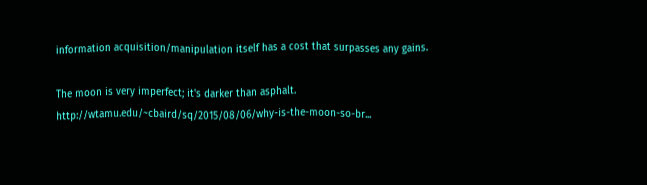information acquisition/manipulation itself has a cost that surpasses any gains.

The moon is very imperfect; it's darker than asphalt. http://wtamu.edu/~cbaird/sq/2015/08/06/why-is-the-moon-so-br...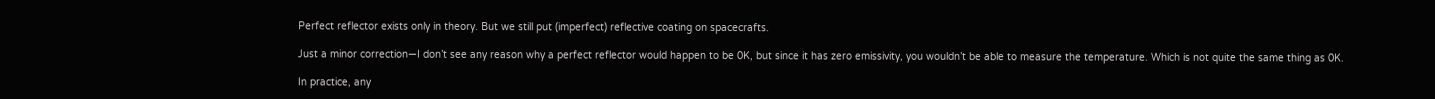Perfect reflector exists only in theory. But we still put (imperfect) reflective coating on spacecrafts.

Just a minor correction—I don’t see any reason why a perfect reflector would happen to be 0K, but since it has zero emissivity, you wouldn’t be able to measure the temperature. Which is not quite the same thing as 0K.

In practice, any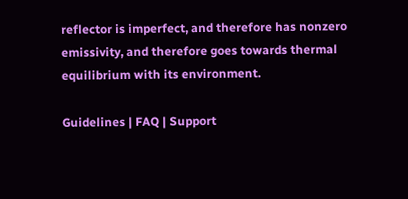reflector is imperfect, and therefore has nonzero emissivity, and therefore goes towards thermal equilibrium with its environment.

Guidelines | FAQ | Support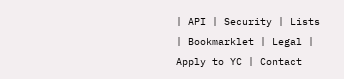| API | Security | Lists | Bookmarklet | Legal | Apply to YC | Contact